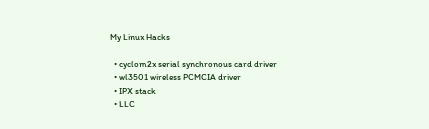My Linux Hacks

  • cyclom2x serial synchronous card driver
  • wl3501 wireless PCMCIA driver
  • IPX stack
  • LLC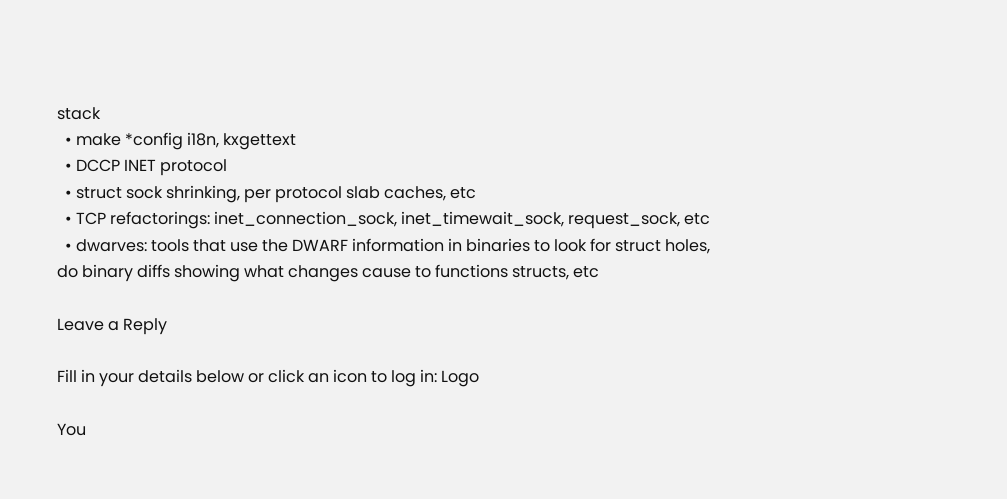stack
  • make *config i18n, kxgettext
  • DCCP INET protocol
  • struct sock shrinking, per protocol slab caches, etc
  • TCP refactorings: inet_connection_sock, inet_timewait_sock, request_sock, etc
  • dwarves: tools that use the DWARF information in binaries to look for struct holes, do binary diffs showing what changes cause to functions structs, etc

Leave a Reply

Fill in your details below or click an icon to log in: Logo

You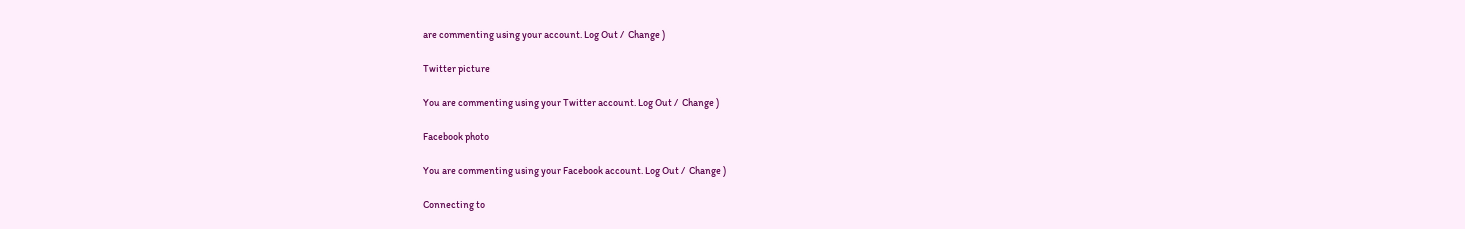are commenting using your account. Log Out /  Change )

Twitter picture

You are commenting using your Twitter account. Log Out /  Change )

Facebook photo

You are commenting using your Facebook account. Log Out /  Change )

Connecting to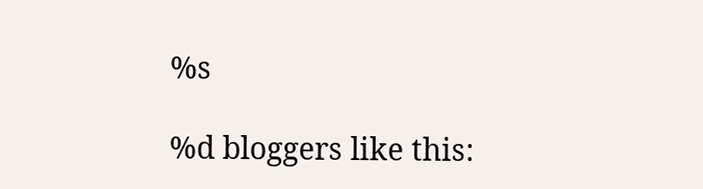%s

%d bloggers like this: